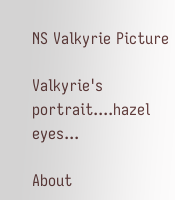NS Valkyrie Picture

Valkyrie's portrait....hazel eyes...

About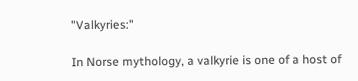"Valkyries:"

In Norse mythology, a valkyrie is one of a host of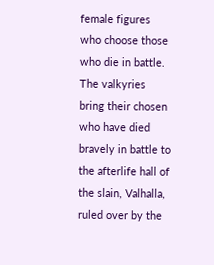female figures who choose those who die in battle. The valkyries bring their chosen who have died bravely in battle to the afterlife hall of the slain, Valhalla, ruled over by the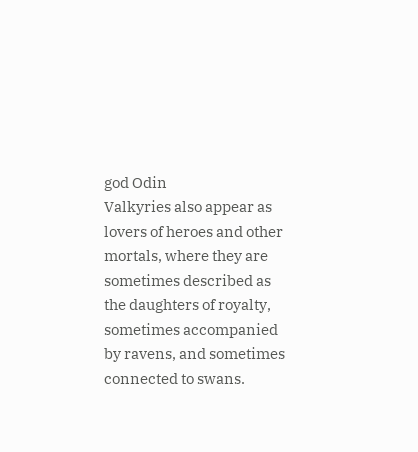god Odin
Valkyries also appear as lovers of heroes and other mortals, where they are sometimes described as the daughters of royalty, sometimes accompanied by ravens, and sometimes connected to swans.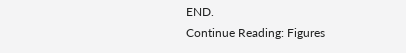END.
Continue Reading: Figures